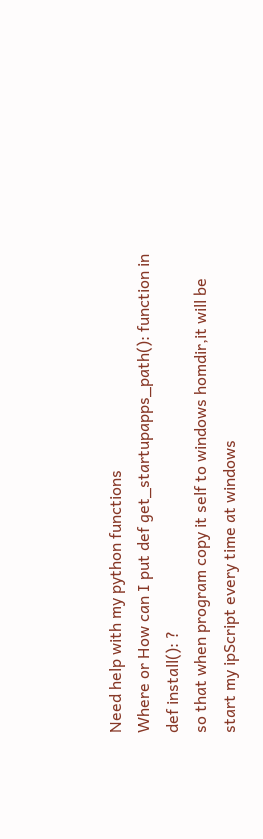Need help with my python functions
Where or How can I put def get_startupapps_path(): function in def install(): ?
so that when program copy it self to windows homdir,it will be start my ipScript every time at windows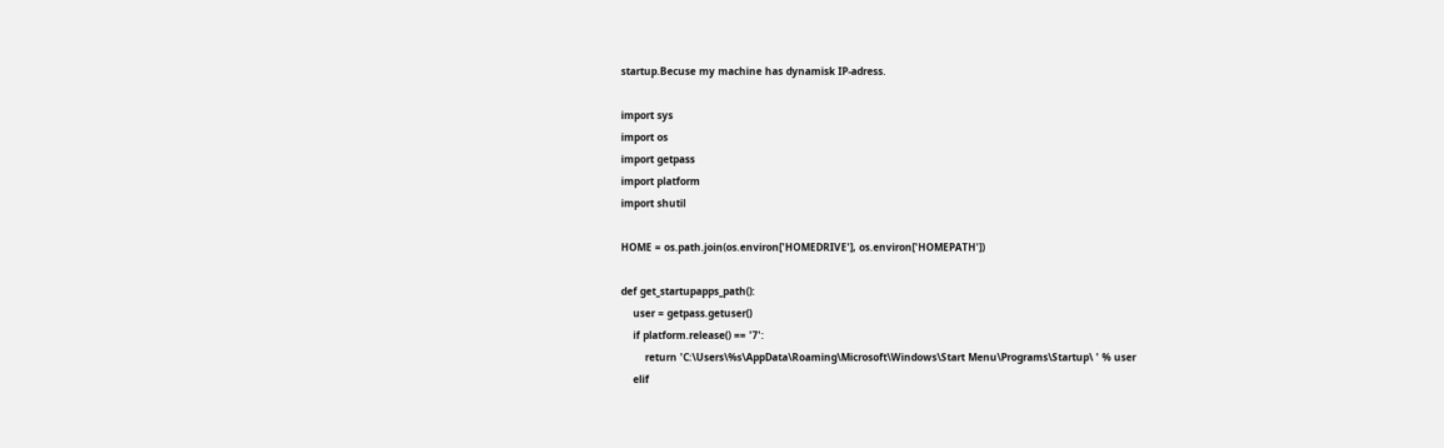startup.Becuse my machine has dynamisk IP-adress.

import sys
import os
import getpass
import platform
import shutil

HOME = os.path.join(os.environ['HOMEDRIVE'], os.environ['HOMEPATH'])

def get_startupapps_path():
    user = getpass.getuser()
    if platform.release() == '7':
        return 'C:\Users\%s\AppData\Roaming\Microsoft\Windows\Start Menu\Programs\Startup\ ' % user
    elif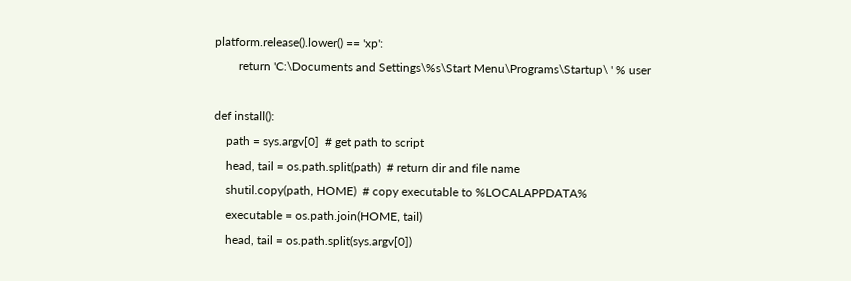platform.release().lower() == 'xp':
        return 'C:\Documents and Settings\%s\Start Menu\Programs\Startup\ ' % user

def install():
    path = sys.argv[0]  # get path to script
    head, tail = os.path.split(path)  # return dir and file name
    shutil.copy(path, HOME)  # copy executable to %LOCALAPPDATA%
    executable = os.path.join(HOME, tail)
    head, tail = os.path.split(sys.argv[0])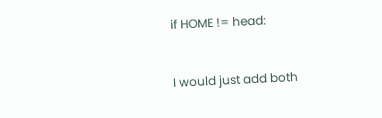if HOME != head:


I would just add both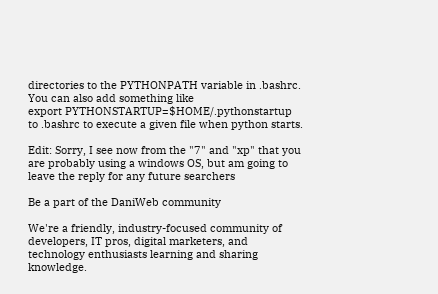directories to the PYTHONPATH variable in .bashrc. You can also add something like
export PYTHONSTARTUP=$HOME/.pythonstartup
to .bashrc to execute a given file when python starts.

Edit: Sorry, I see now from the "7" and "xp" that you are probably using a windows OS, but am going to leave the reply for any future searchers

Be a part of the DaniWeb community

We're a friendly, industry-focused community of developers, IT pros, digital marketers, and technology enthusiasts learning and sharing knowledge.